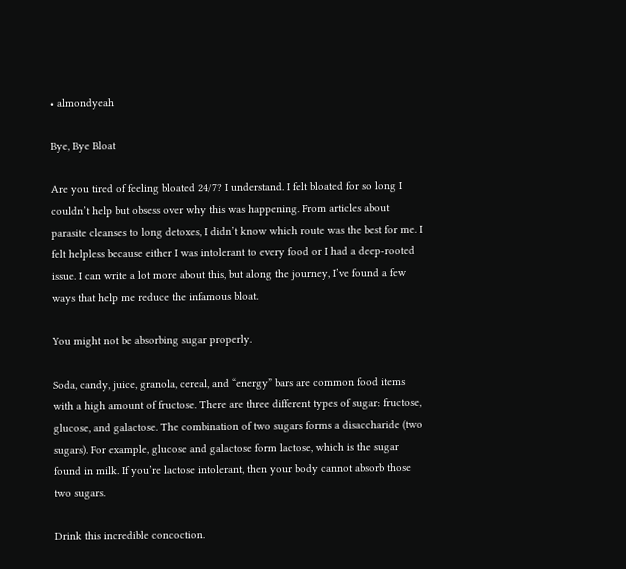• almondyeah

Bye, Bye Bloat

Are you tired of feeling bloated 24/7? I understand. I felt bloated for so long I couldn’t help but obsess over why this was happening. From articles about parasite cleanses to long detoxes, I didn’t know which route was the best for me. I felt helpless because either I was intolerant to every food or I had a deep-rooted issue. I can write a lot more about this, but along the journey, I’ve found a few ways that help me reduce the infamous bloat.

You might not be absorbing sugar properly.

Soda, candy, juice, granola, cereal, and “energy” bars are common food items with a high amount of fructose. There are three different types of sugar: fructose, glucose, and galactose. The combination of two sugars forms a disaccharide (two sugars). For example, glucose and galactose form lactose, which is the sugar found in milk. If you’re lactose intolerant, then your body cannot absorb those two sugars.

Drink this incredible concoction.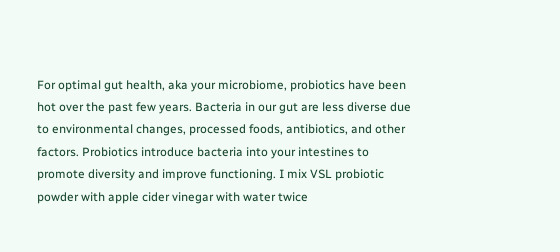For optimal gut health, aka your microbiome, probiotics have been hot over the past few years. Bacteria in our gut are less diverse due to environmental changes, processed foods, antibiotics, and other factors. Probiotics introduce bacteria into your intestines to promote diversity and improve functioning. I mix VSL probiotic powder with apple cider vinegar with water twice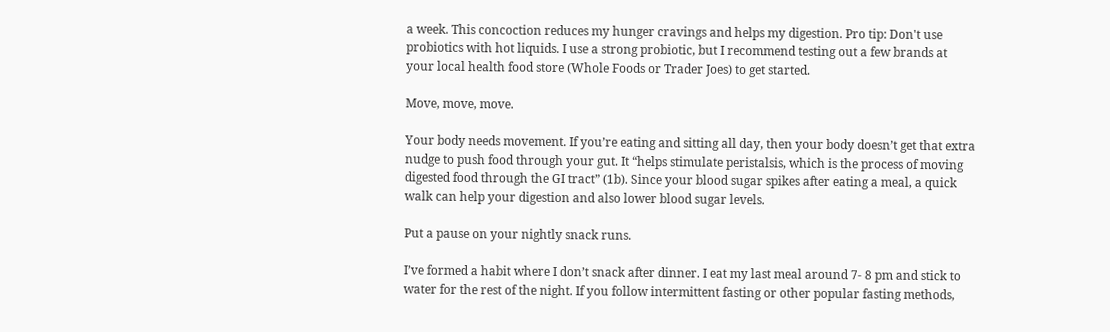a week. This concoction reduces my hunger cravings and helps my digestion. Pro tip: Don't use probiotics with hot liquids. I use a strong probiotic, but I recommend testing out a few brands at your local health food store (Whole Foods or Trader Joes) to get started.

Move, move, move.

Your body needs movement. If you’re eating and sitting all day, then your body doesn’t get that extra nudge to push food through your gut. It “helps stimulate peristalsis, which is the process of moving digested food through the GI tract” (1b). Since your blood sugar spikes after eating a meal, a quick walk can help your digestion and also lower blood sugar levels.

Put a pause on your nightly snack runs.

I’ve formed a habit where I don’t snack after dinner. I eat my last meal around 7- 8 pm and stick to water for the rest of the night. If you follow intermittent fasting or other popular fasting methods,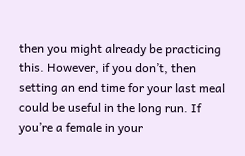then you might already be practicing this. However, if you don’t, then setting an end time for your last meal could be useful in the long run. If you’re a female in your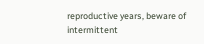reproductive years, beware of intermittent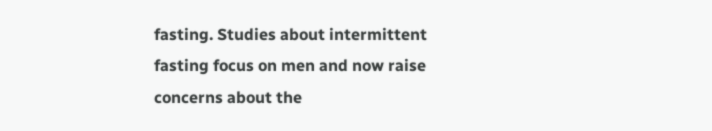fasting. Studies about intermittent fasting focus on men and now raise concerns about the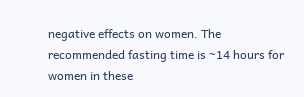negative effects on women. The recommended fasting time is ~14 hours for women in these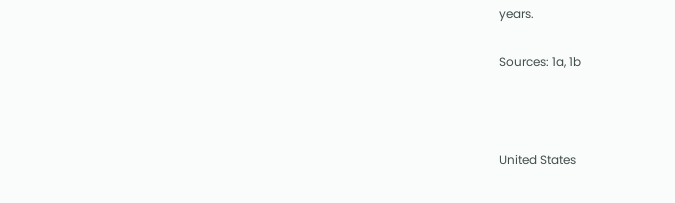years.

Sources: 1a, 1b



United States